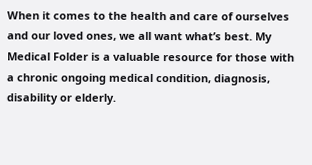When it comes to the health and care of ourselves and our loved ones, we all want what’s best. My Medical Folder is a valuable resource for those with a chronic ongoing medical condition, diagnosis, disability or elderly.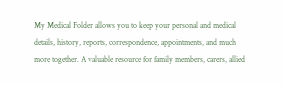My Medical Folder allows you to keep your personal and medical details, history, reports, correspondence, appointments, and much more together. A valuable resource for family members, carers, allied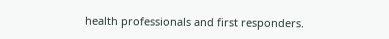health professionals and first responders.